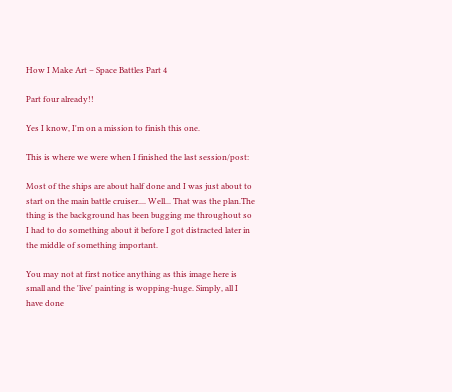How I Make Art – Space Battles Part 4

Part four already!!

Yes I know, I'm on a mission to finish this one.

This is where we were when I finished the last session/post:

Most of the ships are about half done and I was just about to start on the main battle cruiser.... Well... That was the plan.The thing is the background has been bugging me throughout so I had to do something about it before I got distracted later in the middle of something important.

You may not at first notice anything as this image here is small and the 'live' painting is wopping-huge. Simply, all I have done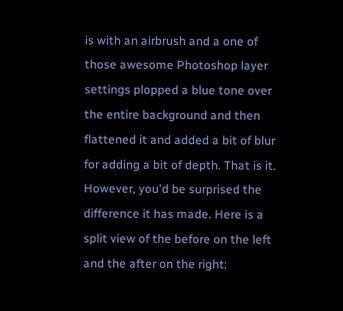is with an airbrush and a one of those awesome Photoshop layer settings plopped a blue tone over the entire background and then flattened it and added a bit of blur for adding a bit of depth. That is it. However, you'd be surprised the difference it has made. Here is a split view of the before on the left and the after on the right: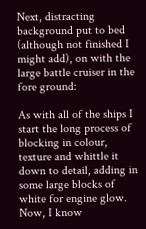Next, distracting background put to bed (although not finished I might add), on with the large battle cruiser in the fore ground:

As with all of the ships I start the long process of blocking in colour, texture and whittle it down to detail, adding in some large blocks of white for engine glow. Now, I know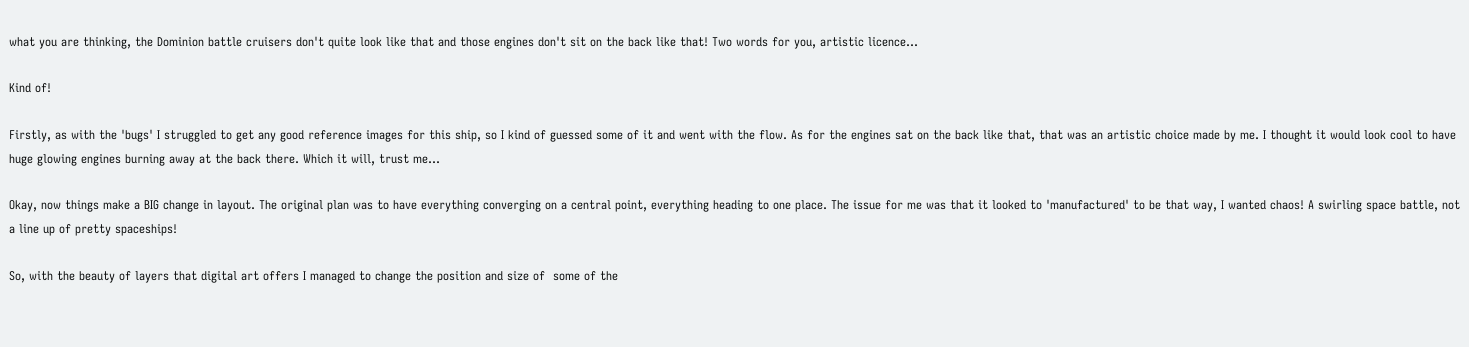what you are thinking, the Dominion battle cruisers don't quite look like that and those engines don't sit on the back like that! Two words for you, artistic licence...

Kind of!

Firstly, as with the 'bugs' I struggled to get any good reference images for this ship, so I kind of guessed some of it and went with the flow. As for the engines sat on the back like that, that was an artistic choice made by me. I thought it would look cool to have huge glowing engines burning away at the back there. Which it will, trust me...

Okay, now things make a BIG change in layout. The original plan was to have everything converging on a central point, everything heading to one place. The issue for me was that it looked to 'manufactured' to be that way, I wanted chaos! A swirling space battle, not a line up of pretty spaceships!

So, with the beauty of layers that digital art offers I managed to change the position and size of  some of the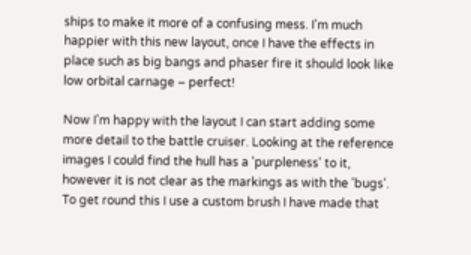ships to make it more of a confusing mess. I'm much happier with this new layout, once I have the effects in place such as big bangs and phaser fire it should look like low orbital carnage – perfect!

Now I'm happy with the layout I can start adding some more detail to the battle cruiser. Looking at the reference images I could find the hull has a 'purpleness' to it, however it is not clear as the markings as with the 'bugs'. To get round this I use a custom brush I have made that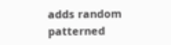adds random patterned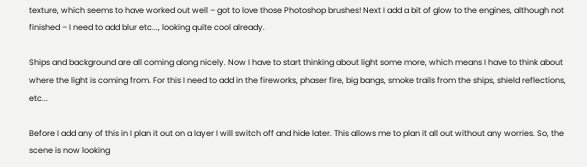texture, which seems to have worked out well – got to love those Photoshop brushes! Next I add a bit of glow to the engines, although not finished – I need to add blur etc..., looking quite cool already.

Ships and background are all coming along nicely. Now I have to start thinking about light some more, which means I have to think about where the light is coming from. For this I need to add in the fireworks, phaser fire, big bangs, smoke trails from the ships, shield reflections, etc...

Before I add any of this in I plan it out on a layer I will switch off and hide later. This allows me to plan it all out without any worries. So, the scene is now looking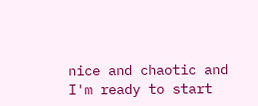nice and chaotic and I'm ready to start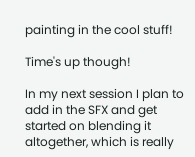painting in the cool stuff!

Time's up though!

In my next session I plan to add in the SFX and get started on blending it altogether, which is really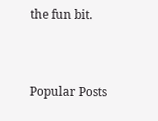the fun bit.


Popular Posts